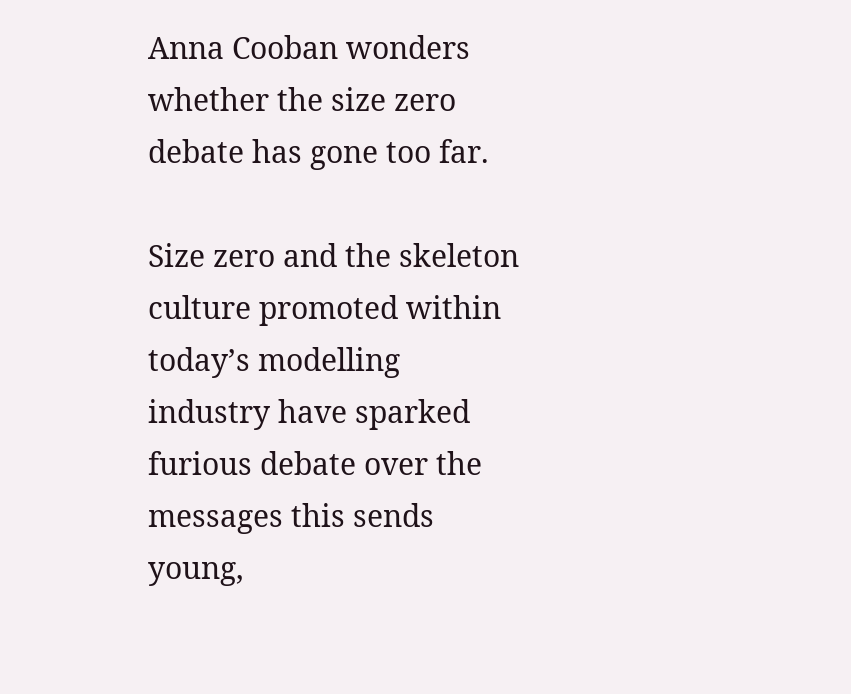Anna Cooban wonders whether the size zero debate has gone too far.

Size zero and the skeleton culture promoted within today’s modelling industry have sparked furious debate over the messages this sends young,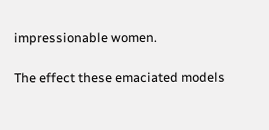impressionable women.

The effect these emaciated models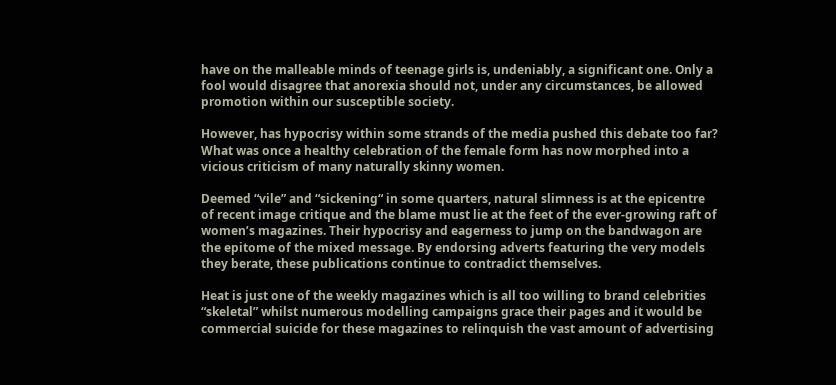have on the malleable minds of teenage girls is, undeniably, a significant one. Only a fool would disagree that anorexia should not, under any circumstances, be allowed promotion within our susceptible society.

However, has hypocrisy within some strands of the media pushed this debate too far? What was once a healthy celebration of the female form has now morphed into a vicious criticism of many naturally skinny women.

Deemed “vile” and “sickening“ in some quarters, natural slimness is at the epicentre of recent image critique and the blame must lie at the feet of the ever-growing raft of women’s magazines. Their hypocrisy and eagerness to jump on the bandwagon are the epitome of the mixed message. By endorsing adverts featuring the very models they berate, these publications continue to contradict themselves.

Heat is just one of the weekly magazines which is all too willing to brand celebrities “skeletal” whilst numerous modelling campaigns grace their pages and it would be commercial suicide for these magazines to relinquish the vast amount of advertising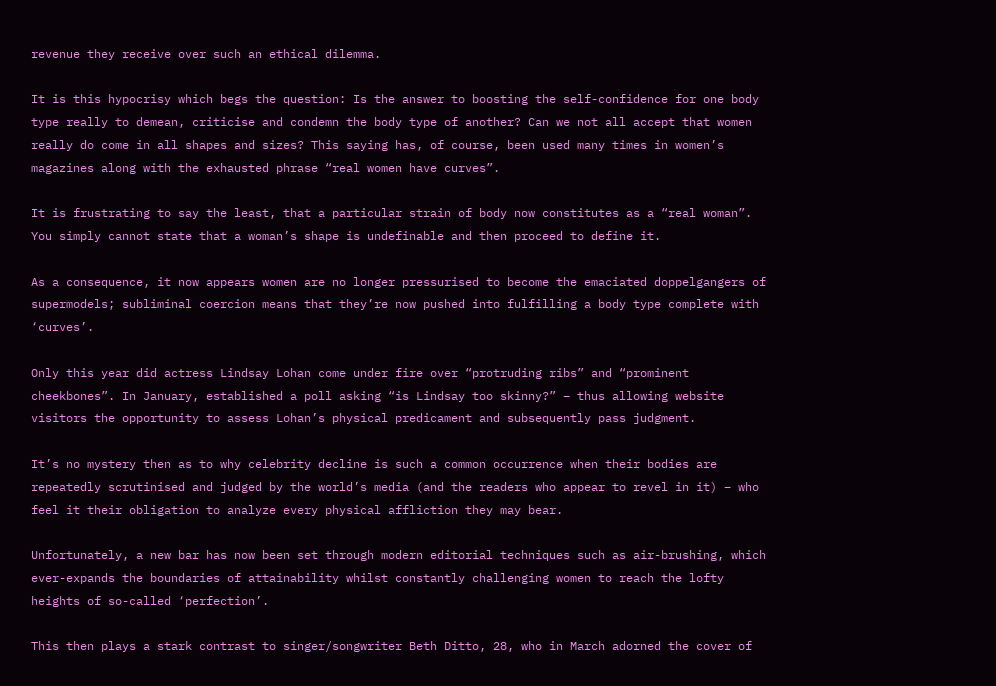revenue they receive over such an ethical dilemma.

It is this hypocrisy which begs the question: Is the answer to boosting the self-confidence for one body type really to demean, criticise and condemn the body type of another? Can we not all accept that women really do come in all shapes and sizes? This saying has, of course, been used many times in women’s magazines along with the exhausted phrase “real women have curves”.

It is frustrating to say the least, that a particular strain of body now constitutes as a “real woman”. You simply cannot state that a woman’s shape is undefinable and then proceed to define it.

As a consequence, it now appears women are no longer pressurised to become the emaciated doppelgangers of supermodels; subliminal coercion means that they’re now pushed into fulfilling a body type complete with ‘curves’.

Only this year did actress Lindsay Lohan come under fire over “protruding ribs” and “prominent cheekbones”. In January, established a poll asking “is Lindsay too skinny?” – thus allowing website visitors the opportunity to assess Lohan’s physical predicament and subsequently pass judgment.

It’s no mystery then as to why celebrity decline is such a common occurrence when their bodies are repeatedly scrutinised and judged by the world’s media (and the readers who appear to revel in it) – who feel it their obligation to analyze every physical affliction they may bear.

Unfortunately, a new bar has now been set through modern editorial techniques such as air-brushing, which ever-expands the boundaries of attainability whilst constantly challenging women to reach the lofty heights of so-called ‘perfection’.

This then plays a stark contrast to singer/songwriter Beth Ditto, 28, who in March adorned the cover of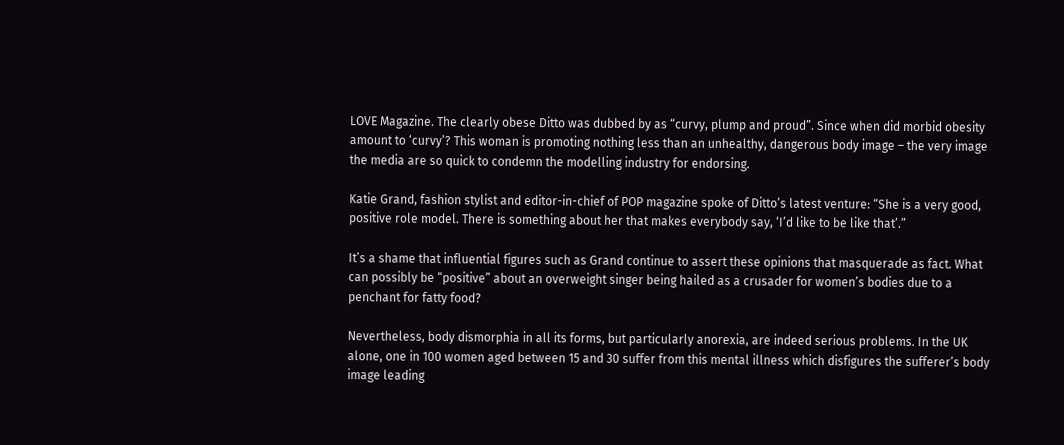LOVE Magazine. The clearly obese Ditto was dubbed by as “curvy, plump and proud”. Since when did morbid obesity amount to ‘curvy’? This woman is promoting nothing less than an unhealthy, dangerous body image – the very image the media are so quick to condemn the modelling industry for endorsing.

Katie Grand, fashion stylist and editor-in-chief of POP magazine spoke of Ditto’s latest venture: “She is a very good, positive role model. There is something about her that makes everybody say, ‘I’d like to be like that’.”

It’s a shame that influential figures such as Grand continue to assert these opinions that masquerade as fact. What can possibly be “positive” about an overweight singer being hailed as a crusader for women’s bodies due to a penchant for fatty food?

Nevertheless, body dismorphia in all its forms, but particularly anorexia, are indeed serious problems. In the UK alone, one in 100 women aged between 15 and 30 suffer from this mental illness which disfigures the sufferer’s body image leading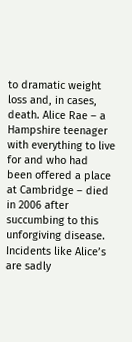to dramatic weight loss and, in cases, death. Alice Rae – a Hampshire teenager with everything to live for and who had been offered a place at Cambridge – died in 2006 after succumbing to this unforgiving disease. Incidents like Alice’s are sadly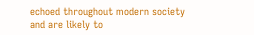echoed throughout modern society and are likely to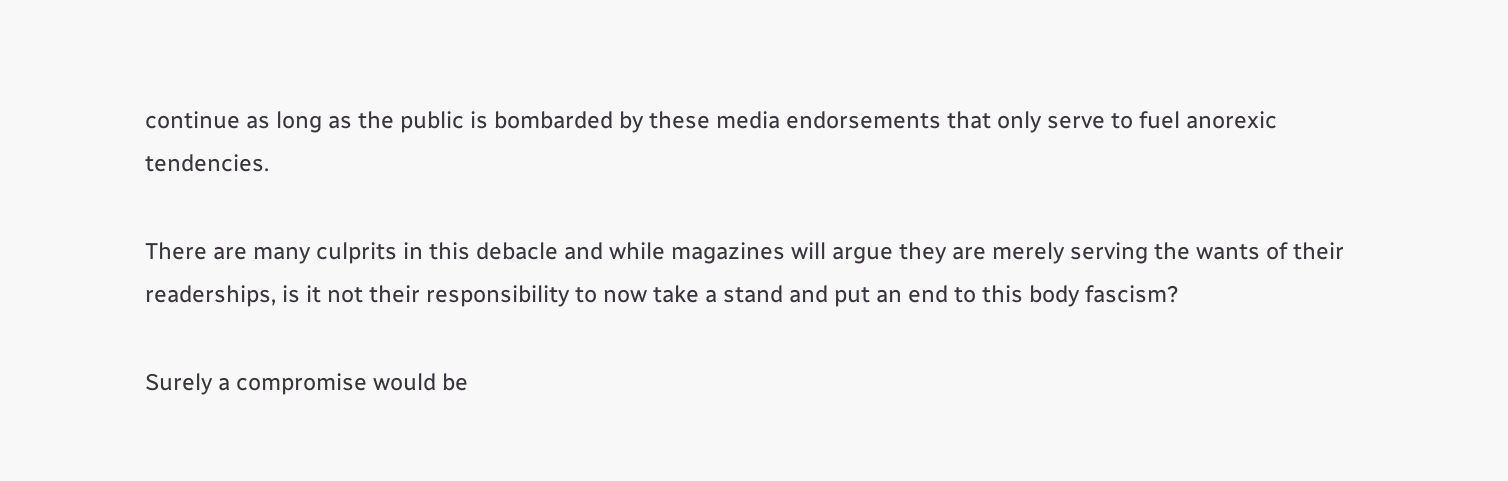continue as long as the public is bombarded by these media endorsements that only serve to fuel anorexic tendencies.

There are many culprits in this debacle and while magazines will argue they are merely serving the wants of their readerships, is it not their responsibility to now take a stand and put an end to this body fascism?

Surely a compromise would be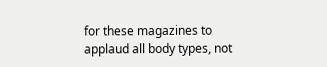for these magazines to applaud all body types, not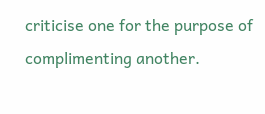criticise one for the purpose of complimenting another.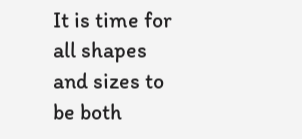It is time for all shapes and sizes to be both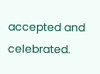accepted and celebrated.